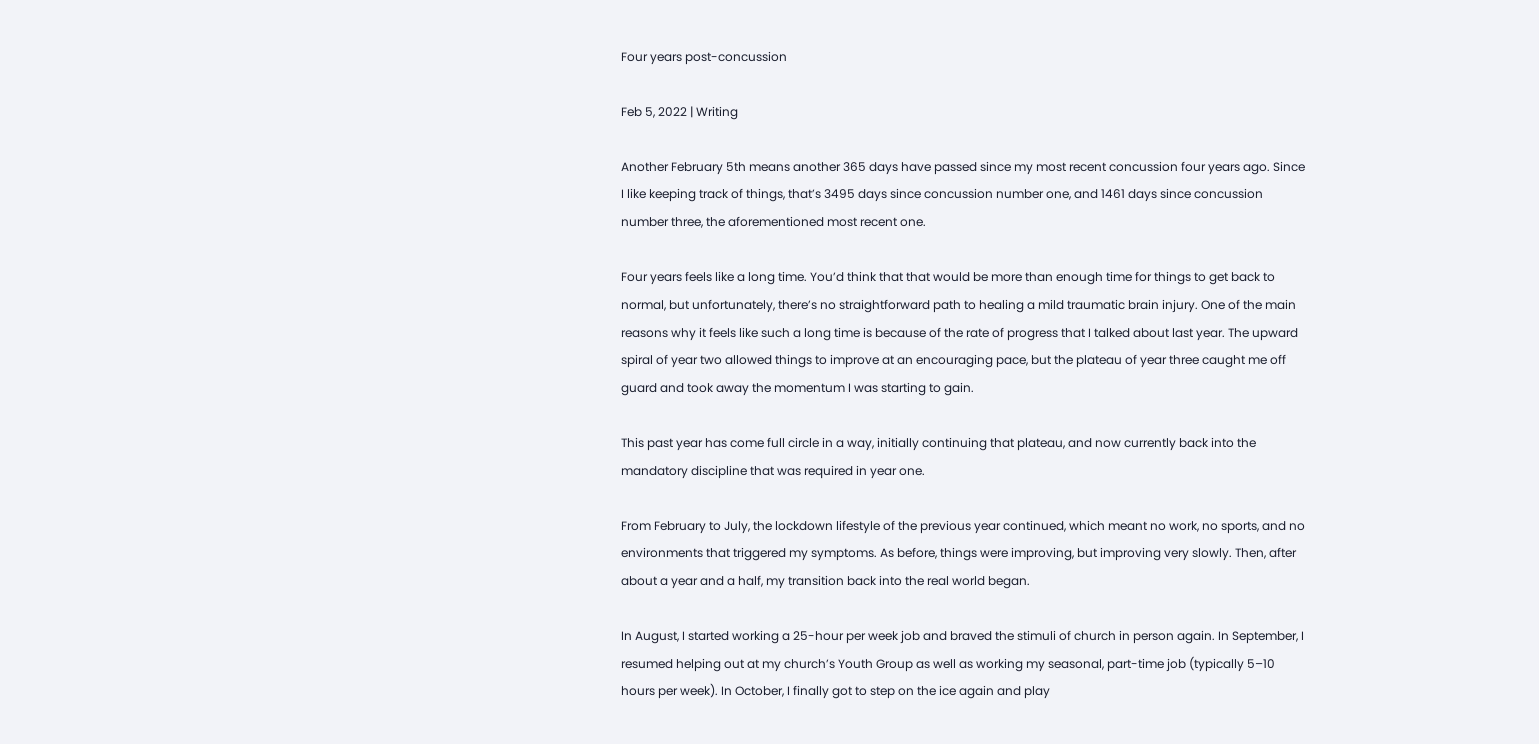Four years post-concussion

Feb 5, 2022 | Writing

Another February 5th means another 365 days have passed since my most recent concussion four years ago. Since I like keeping track of things, that’s 3495 days since concussion number one, and 1461 days since concussion number three, the aforementioned most recent one.

Four years feels like a long time. You’d think that that would be more than enough time for things to get back to normal, but unfortunately, there’s no straightforward path to healing a mild traumatic brain injury. One of the main reasons why it feels like such a long time is because of the rate of progress that I talked about last year. The upward spiral of year two allowed things to improve at an encouraging pace, but the plateau of year three caught me off guard and took away the momentum I was starting to gain.

This past year has come full circle in a way, initially continuing that plateau, and now currently back into the mandatory discipline that was required in year one.

From February to July, the lockdown lifestyle of the previous year continued, which meant no work, no sports, and no environments that triggered my symptoms. As before, things were improving, but improving very slowly. Then, after about a year and a half, my transition back into the real world began.

In August, I started working a 25-hour per week job and braved the stimuli of church in person again. In September, I resumed helping out at my church’s Youth Group as well as working my seasonal, part-time job (typically 5–10 hours per week). In October, I finally got to step on the ice again and play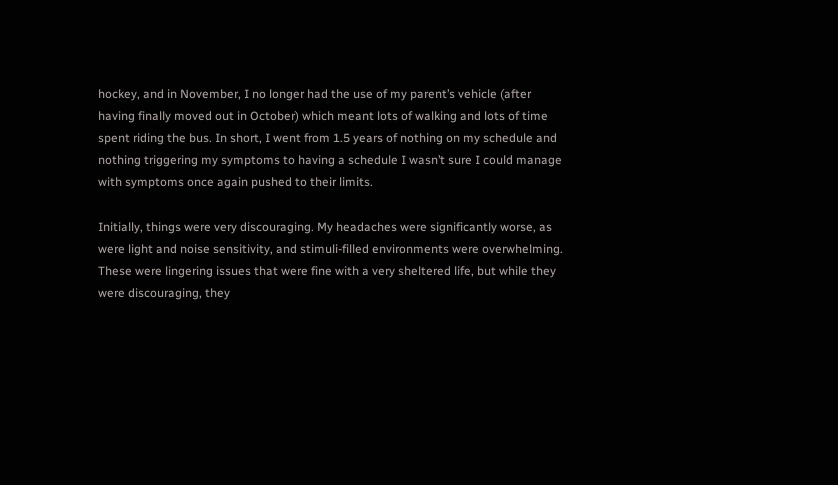hockey, and in November, I no longer had the use of my parent’s vehicle (after having finally moved out in October) which meant lots of walking and lots of time spent riding the bus. In short, I went from 1.5 years of nothing on my schedule and nothing triggering my symptoms to having a schedule I wasn’t sure I could manage with symptoms once again pushed to their limits.

Initially, things were very discouraging. My headaches were significantly worse, as were light and noise sensitivity, and stimuli-filled environments were overwhelming. These were lingering issues that were fine with a very sheltered life, but while they were discouraging, they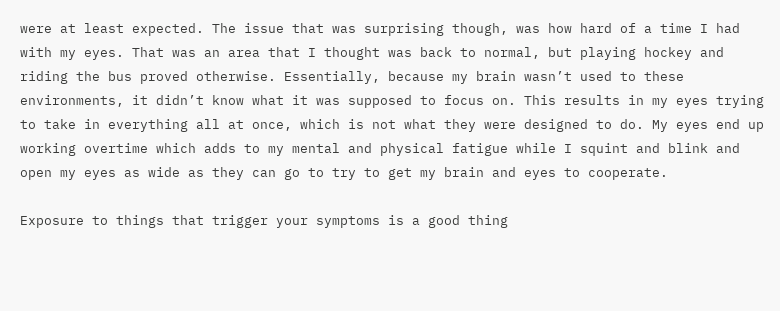were at least expected. The issue that was surprising though, was how hard of a time I had with my eyes. That was an area that I thought was back to normal, but playing hockey and riding the bus proved otherwise. Essentially, because my brain wasn’t used to these environments, it didn’t know what it was supposed to focus on. This results in my eyes trying to take in everything all at once, which is not what they were designed to do. My eyes end up working overtime which adds to my mental and physical fatigue while I squint and blink and open my eyes as wide as they can go to try to get my brain and eyes to cooperate.

Exposure to things that trigger your symptoms is a good thing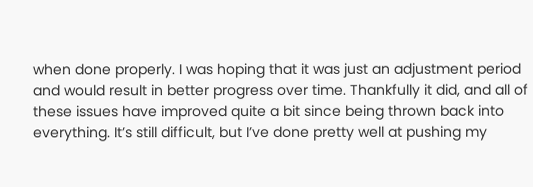when done properly. I was hoping that it was just an adjustment period and would result in better progress over time. Thankfully it did, and all of these issues have improved quite a bit since being thrown back into everything. It’s still difficult, but I’ve done pretty well at pushing my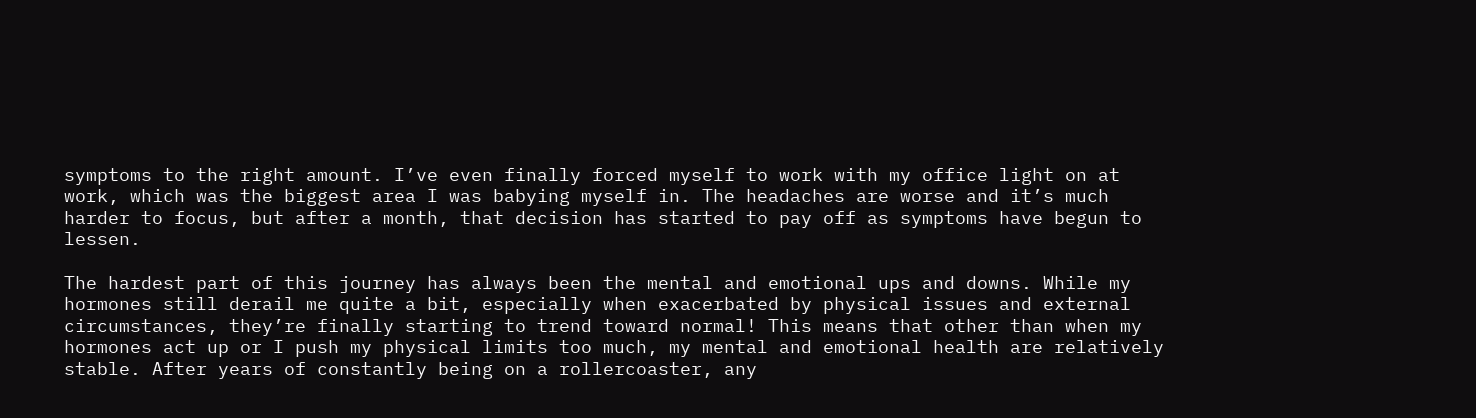symptoms to the right amount. I’ve even finally forced myself to work with my office light on at work, which was the biggest area I was babying myself in. The headaches are worse and it’s much harder to focus, but after a month, that decision has started to pay off as symptoms have begun to lessen.

The hardest part of this journey has always been the mental and emotional ups and downs. While my hormones still derail me quite a bit, especially when exacerbated by physical issues and external circumstances, they’re finally starting to trend toward normal! This means that other than when my hormones act up or I push my physical limits too much, my mental and emotional health are relatively stable. After years of constantly being on a rollercoaster, any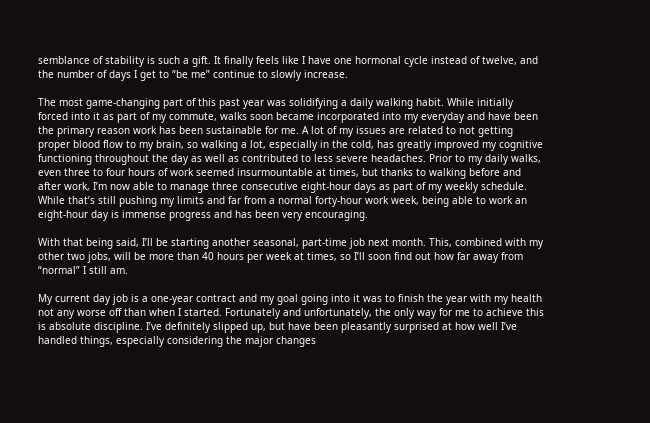semblance of stability is such a gift. It finally feels like I have one hormonal cycle instead of twelve, and the number of days I get to “be me” continue to slowly increase.

The most game-changing part of this past year was solidifying a daily walking habit. While initially forced into it as part of my commute, walks soon became incorporated into my everyday and have been the primary reason work has been sustainable for me. A lot of my issues are related to not getting proper blood flow to my brain, so walking a lot, especially in the cold, has greatly improved my cognitive functioning throughout the day as well as contributed to less severe headaches. Prior to my daily walks, even three to four hours of work seemed insurmountable at times, but thanks to walking before and after work, I’m now able to manage three consecutive eight-hour days as part of my weekly schedule. While that’s still pushing my limits and far from a normal forty-hour work week, being able to work an eight-hour day is immense progress and has been very encouraging.

With that being said, I’ll be starting another seasonal, part-time job next month. This, combined with my other two jobs, will be more than 40 hours per week at times, so I’ll soon find out how far away from “normal” I still am.

My current day job is a one-year contract and my goal going into it was to finish the year with my health not any worse off than when I started. Fortunately and unfortunately, the only way for me to achieve this is absolute discipline. I’ve definitely slipped up, but have been pleasantly surprised at how well I’ve handled things, especially considering the major changes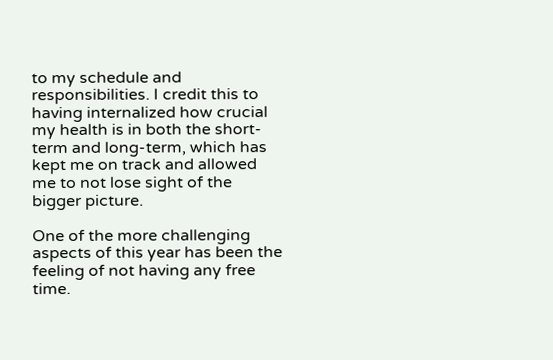to my schedule and responsibilities. I credit this to having internalized how crucial my health is in both the short-term and long-term, which has kept me on track and allowed me to not lose sight of the bigger picture.

One of the more challenging aspects of this year has been the feeling of not having any free time.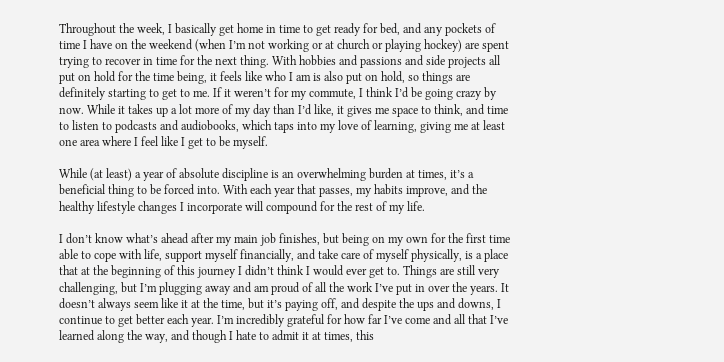Throughout the week, I basically get home in time to get ready for bed, and any pockets of time I have on the weekend (when I’m not working or at church or playing hockey) are spent trying to recover in time for the next thing. With hobbies and passions and side projects all put on hold for the time being, it feels like who I am is also put on hold, so things are definitely starting to get to me. If it weren’t for my commute, I think I’d be going crazy by now. While it takes up a lot more of my day than I’d like, it gives me space to think, and time to listen to podcasts and audiobooks, which taps into my love of learning, giving me at least one area where I feel like I get to be myself.

While (at least) a year of absolute discipline is an overwhelming burden at times, it’s a beneficial thing to be forced into. With each year that passes, my habits improve, and the healthy lifestyle changes I incorporate will compound for the rest of my life.

I don’t know what’s ahead after my main job finishes, but being on my own for the first time able to cope with life, support myself financially, and take care of myself physically, is a place that at the beginning of this journey I didn’t think I would ever get to. Things are still very challenging, but I’m plugging away and am proud of all the work I’ve put in over the years. It doesn’t always seem like it at the time, but it’s paying off, and despite the ups and downs, I continue to get better each year. I’m incredibly grateful for how far I’ve come and all that I’ve learned along the way, and though I hate to admit it at times, this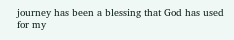journey has been a blessing that God has used for my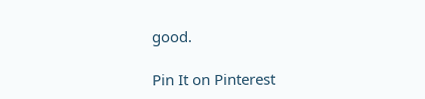good.

Pin It on Pinterest